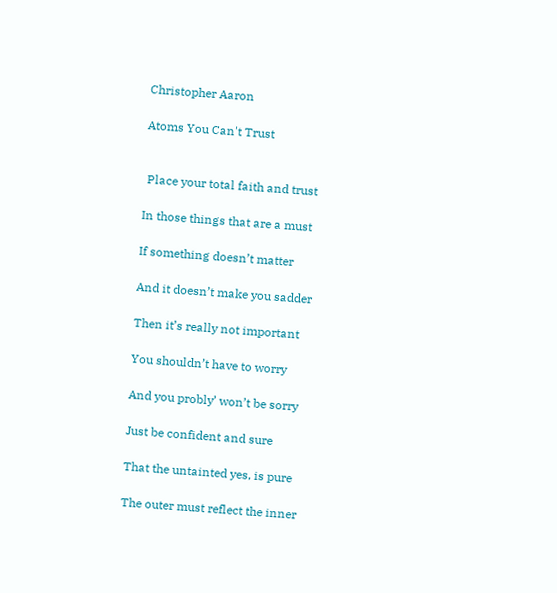Christopher Aaron

Atoms You Can't Trust


 Place your total faith and trust

In those things that are a must

If something doesn’t matter

And it doesn’t make you sadder

Then it’s really not important

You shouldn’t have to worry

And you probly’ won’t be sorry

Just be confident and sure

That the untainted yes, is pure

The outer must reflect the inner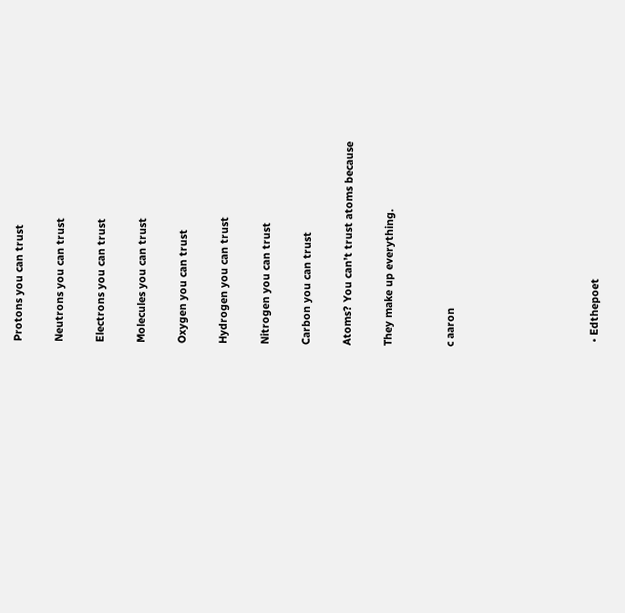Protons you can trust

Neutrons you can trust

Electrons you can trust

Molecules you can trust

Oxygen you can trust

Hydrogen you can trust

Nitrogen you can trust

Carbon you can trust

Atoms? You can’t trust atoms because

They make up everything.


c aaron






  • Edthepoet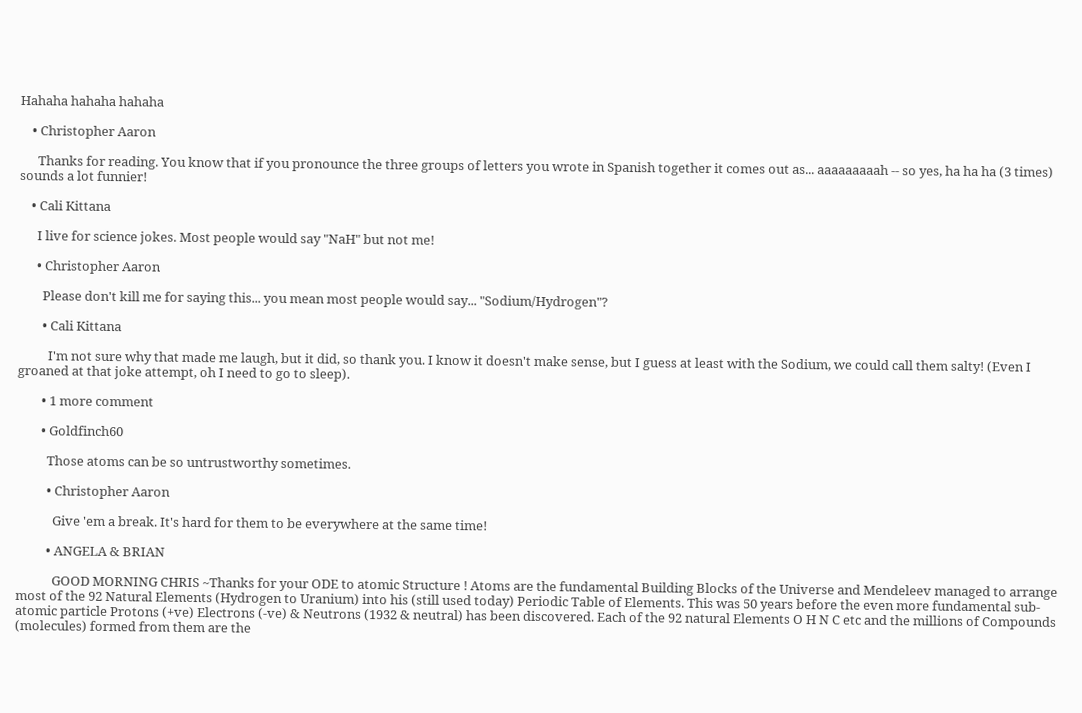Hahaha hahaha hahaha

    • Christopher Aaron

      Thanks for reading. You know that if you pronounce the three groups of letters you wrote in Spanish together it comes out as... aaaaaaaaah -- so yes, ha ha ha (3 times) sounds a lot funnier!

    • Cali Kittana

      I live for science jokes. Most people would say "NaH" but not me!

      • Christopher Aaron

        Please don't kill me for saying this... you mean most people would say... "Sodium/Hydrogen"?

        • Cali Kittana

          I'm not sure why that made me laugh, but it did, so thank you. I know it doesn't make sense, but I guess at least with the Sodium, we could call them salty! (Even I groaned at that joke attempt, oh I need to go to sleep).

        • 1 more comment

        • Goldfinch60

          Those atoms can be so untrustworthy sometimes.

          • Christopher Aaron

            Give 'em a break. It's hard for them to be everywhere at the same time!

          • ANGELA & BRIAN

            GOOD MORNING CHRIS ~Thanks for your ODE to atomic Structure ! Atoms are the fundamental Building Blocks of the Universe and Mendeleev managed to arrange most of the 92 Natural Elements (Hydrogen to Uranium) into his (still used today) Periodic Table of Elements. This was 50 years before the even more fundamental sub-atomic particle Protons (+ve) Electrons (-ve) & Neutrons (1932 & neutral) has been discovered. Each of the 92 natural Elements O H N C etc and the millions of Compounds (molecules) formed from them are the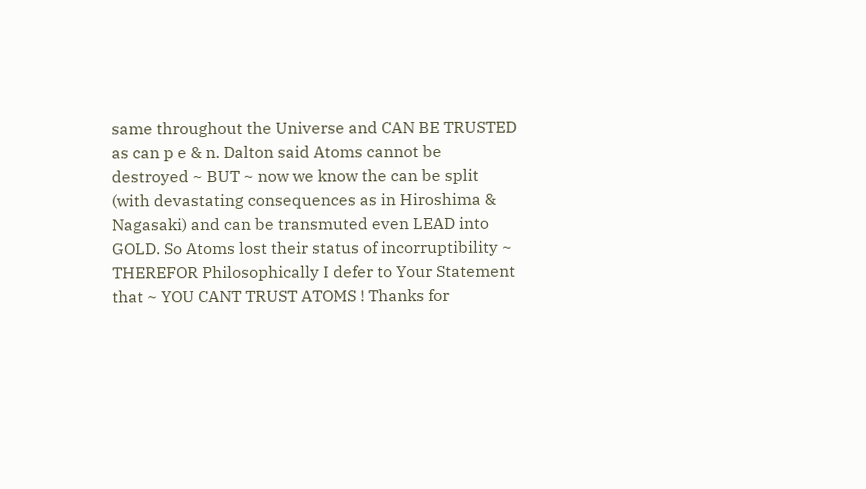same throughout the Universe and CAN BE TRUSTED as can p e & n. Dalton said Atoms cannot be destroyed ~ BUT ~ now we know the can be split (with devastating consequences as in Hiroshima & Nagasaki) and can be transmuted even LEAD into GOLD. So Atoms lost their status of incorruptibility ~ THEREFOR Philosophically I defer to Your Statement that ~ YOU CANT TRUST ATOMS ! Thanks for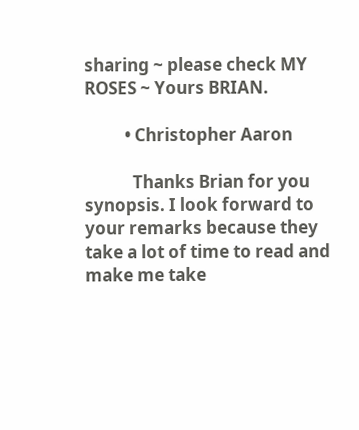sharing ~ please check MY ROSES ~ Yours BRIAN.

          • Christopher Aaron

            Thanks Brian for you synopsis. I look forward to your remarks because they take a lot of time to read and make me take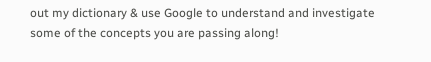out my dictionary & use Google to understand and investigate some of the concepts you are passing along!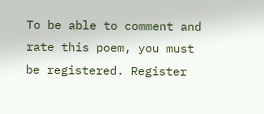To be able to comment and rate this poem, you must be registered. Register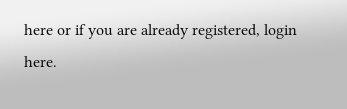here or if you are already registered, login here.